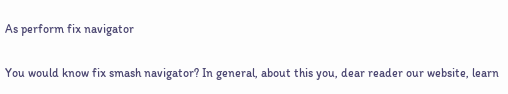As perform fix navigator

You would know fix smash navigator? In general, about this you, dear reader our website, learn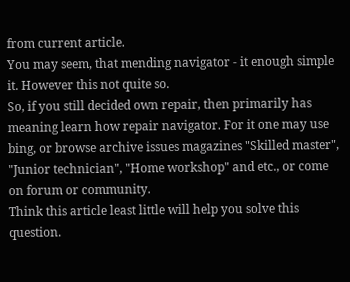from current article.
You may seem, that mending navigator - it enough simple it. However this not quite so.
So, if you still decided own repair, then primarily has meaning learn how repair navigator. For it one may use bing, or browse archive issues magazines "Skilled master", "Junior technician", "Home workshop" and etc., or come on forum or community.
Think this article least little will help you solve this question.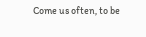Come us often, to be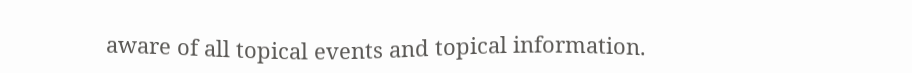aware of all topical events and topical information.